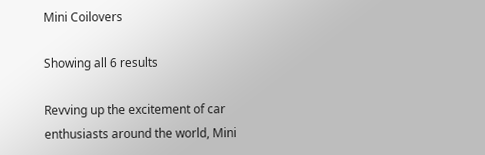Mini Coilovers

Showing all 6 results

Revving up the excitement of car enthusiasts around the world, Mini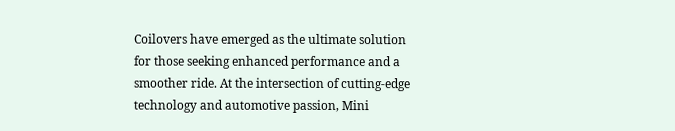Coilovers have emerged as the ultimate solution for those seeking enhanced performance and a smoother ride. At the intersection of cutting-edge technology and automotive passion, Mini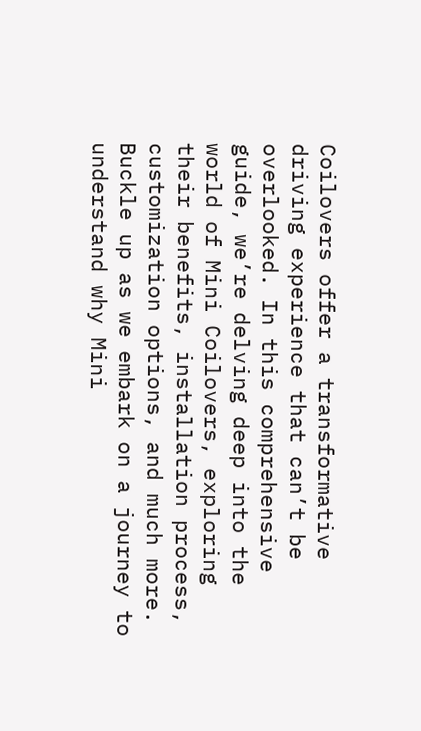Coilovers offer a transformative driving experience that can’t be overlooked. In this comprehensive guide, we’re delving deep into the world of Mini Coilovers, exploring their benefits, installation process, customization options, and much more. Buckle up as we embark on a journey to understand why Mini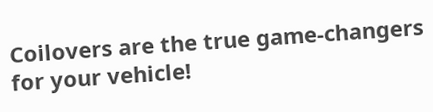Coilovers are the true game-changers for your vehicle!